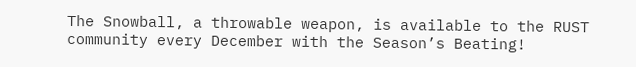The Snowball, a throwable weapon, is available to the RUST community every December with the Season’s Beating!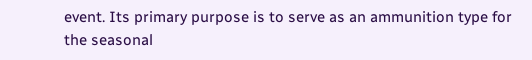event. Its primary purpose is to serve as an ammunition type for the seasonal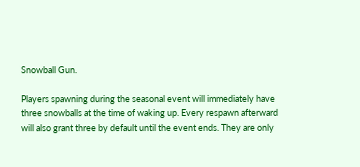Snowball Gun.

Players spawning during the seasonal event will immediately have three snowballs at the time of waking up. Every respawn afterward will also grant three by default until the event ends. They are only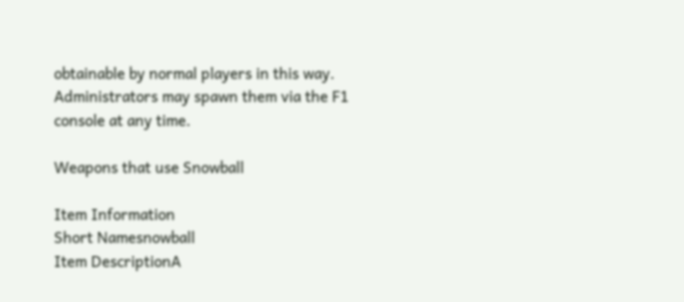obtainable by normal players in this way. Administrators may spawn them via the F1 console at any time.

Weapons that use Snowball

Item Information
Short Namesnowball
Item DescriptionA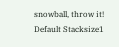snowball, throw it!
Default Stacksize1